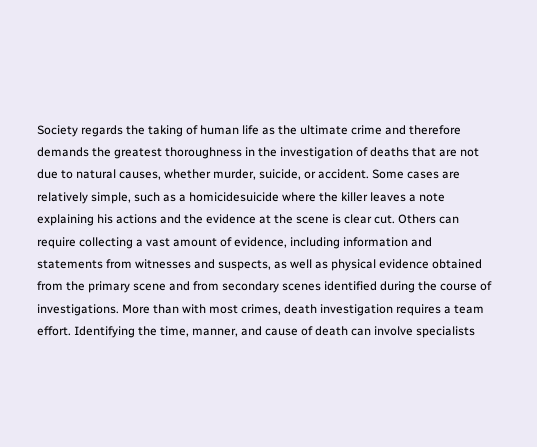Society regards the taking of human life as the ultimate crime and therefore demands the greatest thoroughness in the investigation of deaths that are not due to natural causes, whether murder, suicide, or accident. Some cases are relatively simple, such as a homicidesuicide where the killer leaves a note explaining his actions and the evidence at the scene is clear cut. Others can require collecting a vast amount of evidence, including information and statements from witnesses and suspects, as well as physical evidence obtained from the primary scene and from secondary scenes identified during the course of investigations. More than with most crimes, death investigation requires a team effort. Identifying the time, manner, and cause of death can involve specialists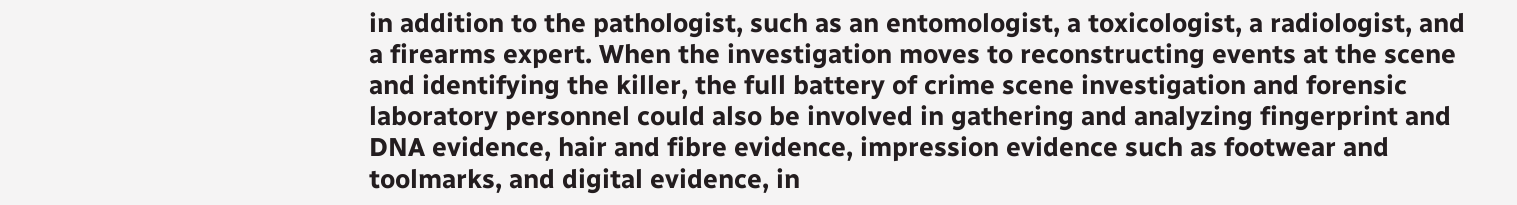in addition to the pathologist, such as an entomologist, a toxicologist, a radiologist, and a firearms expert. When the investigation moves to reconstructing events at the scene and identifying the killer, the full battery of crime scene investigation and forensic laboratory personnel could also be involved in gathering and analyzing fingerprint and DNA evidence, hair and fibre evidence, impression evidence such as footwear and toolmarks, and digital evidence, in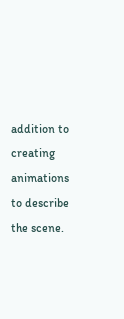addition to creating animations to describe the scene.